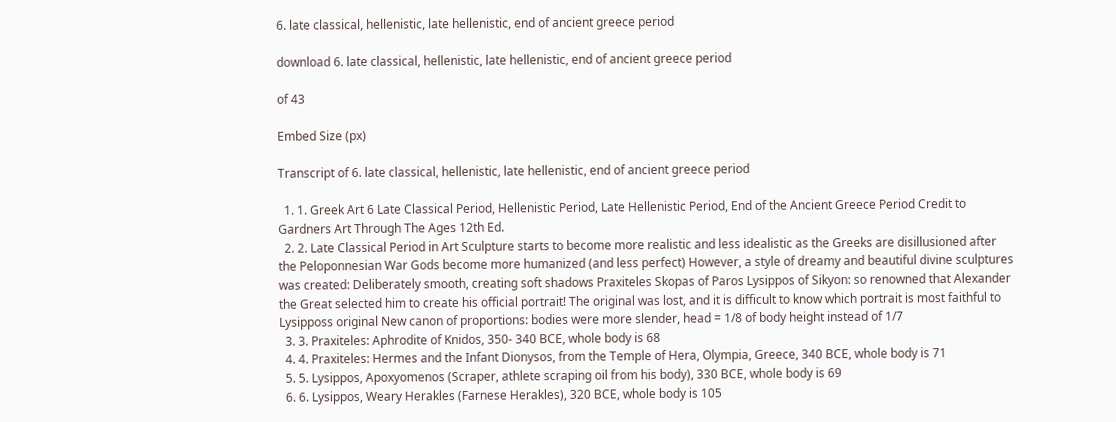6. late classical, hellenistic, late hellenistic, end of ancient greece period

download 6. late classical, hellenistic, late hellenistic, end of ancient greece period

of 43

Embed Size (px)

Transcript of 6. late classical, hellenistic, late hellenistic, end of ancient greece period

  1. 1. Greek Art 6 Late Classical Period, Hellenistic Period, Late Hellenistic Period, End of the Ancient Greece Period Credit to Gardners Art Through The Ages 12th Ed.
  2. 2. Late Classical Period in Art Sculpture starts to become more realistic and less idealistic as the Greeks are disillusioned after the Peloponnesian War Gods become more humanized (and less perfect) However, a style of dreamy and beautiful divine sculptures was created: Deliberately smooth, creating soft shadows Praxiteles Skopas of Paros Lysippos of Sikyon: so renowned that Alexander the Great selected him to create his official portrait! The original was lost, and it is difficult to know which portrait is most faithful to Lysipposs original New canon of proportions: bodies were more slender, head = 1/8 of body height instead of 1/7
  3. 3. Praxiteles: Aphrodite of Knidos, 350- 340 BCE, whole body is 68
  4. 4. Praxiteles: Hermes and the Infant Dionysos, from the Temple of Hera, Olympia, Greece, 340 BCE, whole body is 71
  5. 5. Lysippos, Apoxyomenos (Scraper, athlete scraping oil from his body), 330 BCE, whole body is 69
  6. 6. Lysippos, Weary Herakles (Farnese Herakles), 320 BCE, whole body is 105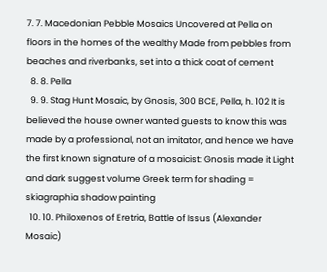7. 7. Macedonian Pebble Mosaics Uncovered at Pella on floors in the homes of the wealthy Made from pebbles from beaches and riverbanks, set into a thick coat of cement
  8. 8. Pella
  9. 9. Stag Hunt Mosaic, by Gnosis, 300 BCE, Pella, h. 102 It is believed the house owner wanted guests to know this was made by a professional, not an imitator, and hence we have the first known signature of a mosaicist: Gnosis made it Light and dark suggest volume Greek term for shading = skiagraphia shadow painting
  10. 10. Philoxenos of Eretria, Battle of Issus (Alexander Mosaic)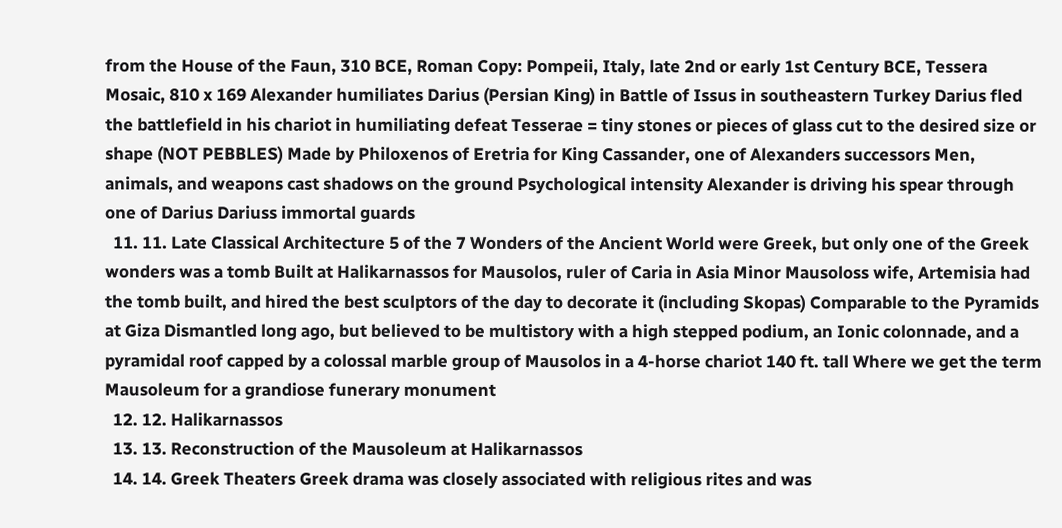from the House of the Faun, 310 BCE, Roman Copy: Pompeii, Italy, late 2nd or early 1st Century BCE, Tessera Mosaic, 810 x 169 Alexander humiliates Darius (Persian King) in Battle of Issus in southeastern Turkey Darius fled the battlefield in his chariot in humiliating defeat Tesserae = tiny stones or pieces of glass cut to the desired size or shape (NOT PEBBLES) Made by Philoxenos of Eretria for King Cassander, one of Alexanders successors Men, animals, and weapons cast shadows on the ground Psychological intensity Alexander is driving his spear through one of Darius Dariuss immortal guards
  11. 11. Late Classical Architecture 5 of the 7 Wonders of the Ancient World were Greek, but only one of the Greek wonders was a tomb Built at Halikarnassos for Mausolos, ruler of Caria in Asia Minor Mausoloss wife, Artemisia had the tomb built, and hired the best sculptors of the day to decorate it (including Skopas) Comparable to the Pyramids at Giza Dismantled long ago, but believed to be multistory with a high stepped podium, an Ionic colonnade, and a pyramidal roof capped by a colossal marble group of Mausolos in a 4-horse chariot 140 ft. tall Where we get the term Mausoleum for a grandiose funerary monument
  12. 12. Halikarnassos
  13. 13. Reconstruction of the Mausoleum at Halikarnassos
  14. 14. Greek Theaters Greek drama was closely associated with religious rites and was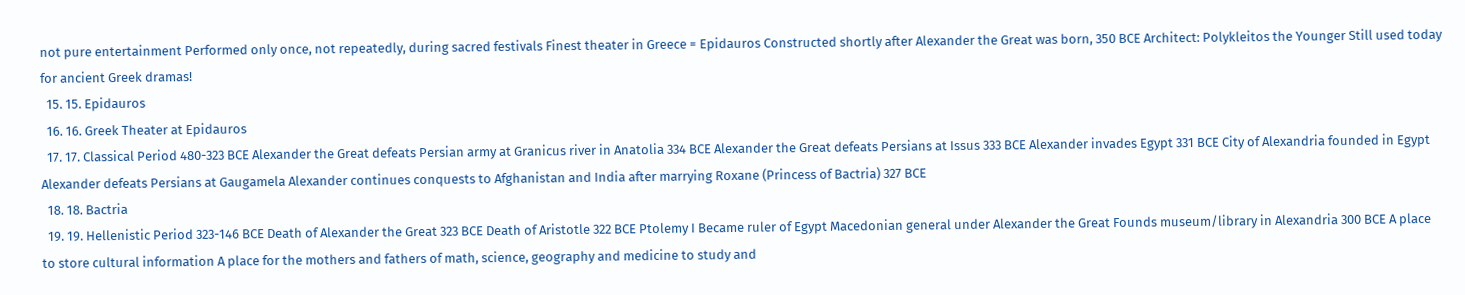not pure entertainment Performed only once, not repeatedly, during sacred festivals Finest theater in Greece = Epidauros Constructed shortly after Alexander the Great was born, 350 BCE Architect: Polykleitos the Younger Still used today for ancient Greek dramas!
  15. 15. Epidauros
  16. 16. Greek Theater at Epidauros
  17. 17. Classical Period 480-323 BCE Alexander the Great defeats Persian army at Granicus river in Anatolia 334 BCE Alexander the Great defeats Persians at Issus 333 BCE Alexander invades Egypt 331 BCE City of Alexandria founded in Egypt Alexander defeats Persians at Gaugamela Alexander continues conquests to Afghanistan and India after marrying Roxane (Princess of Bactria) 327 BCE
  18. 18. Bactria
  19. 19. Hellenistic Period 323-146 BCE Death of Alexander the Great 323 BCE Death of Aristotle 322 BCE Ptolemy I Became ruler of Egypt Macedonian general under Alexander the Great Founds museum/library in Alexandria 300 BCE A place to store cultural information A place for the mothers and fathers of math, science, geography and medicine to study and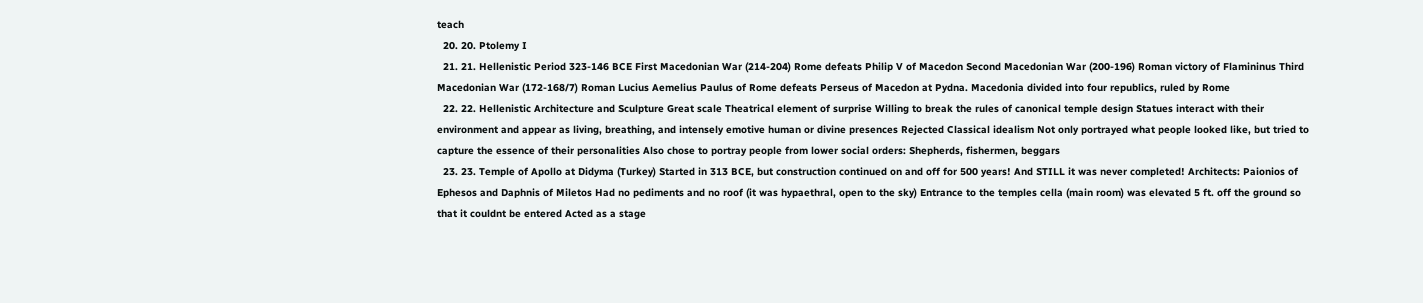teach
  20. 20. Ptolemy I
  21. 21. Hellenistic Period 323-146 BCE First Macedonian War (214-204) Rome defeats Philip V of Macedon Second Macedonian War (200-196) Roman victory of Flamininus Third Macedonian War (172-168/7) Roman Lucius Aemelius Paulus of Rome defeats Perseus of Macedon at Pydna. Macedonia divided into four republics, ruled by Rome
  22. 22. Hellenistic Architecture and Sculpture Great scale Theatrical element of surprise Willing to break the rules of canonical temple design Statues interact with their environment and appear as living, breathing, and intensely emotive human or divine presences Rejected Classical idealism Not only portrayed what people looked like, but tried to capture the essence of their personalities Also chose to portray people from lower social orders: Shepherds, fishermen, beggars
  23. 23. Temple of Apollo at Didyma (Turkey) Started in 313 BCE, but construction continued on and off for 500 years! And STILL it was never completed! Architects: Paionios of Ephesos and Daphnis of Miletos Had no pediments and no roof (it was hypaethral, open to the sky) Entrance to the temples cella (main room) was elevated 5 ft. off the ground so that it couldnt be entered Acted as a stage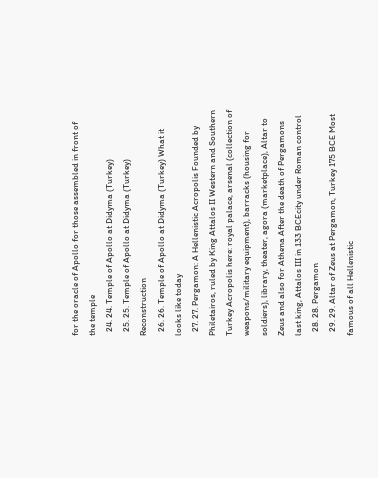for the oracle of Apollo for those assembled in front of the temple
  24. 24. Temple of Apollo at Didyma (Turkey)
  25. 25. Temple of Apollo at Didyma (Turkey) Reconstruction
  26. 26. Temple of Apollo at Didyma (Turkey) What it looks like today
  27. 27. Pergamon: A Hellenistic Acropolis Founded by Philetairos, ruled by King Attalos II Western and Southern Turkey Acropolis here: royal palace, arsenal (collection of weapons/military equipment), barracks (housing for soldiers), library, theater, agora (marketplace), Altar to Zeus and also for Athena After the death of Pergamons last king, Attalos III in 133 BCEcity under Roman control
  28. 28. Pergamon
  29. 29. Altar of Zeus at Pergamon, Turkey 175 BCE Most famous of all Hellenistic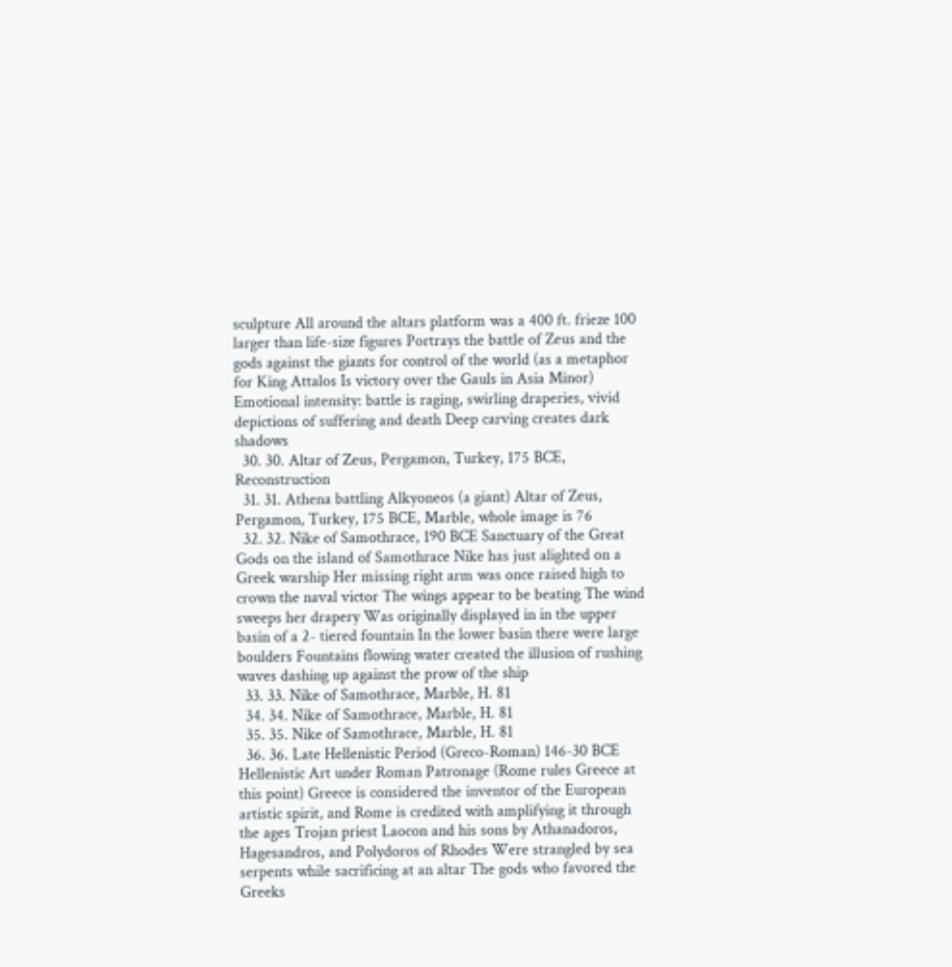sculpture All around the altars platform was a 400 ft. frieze 100 larger than life-size figures Portrays the battle of Zeus and the gods against the giants for control of the world (as a metaphor for King Attalos Is victory over the Gauls in Asia Minor) Emotional intensity: battle is raging, swirling draperies, vivid depictions of suffering and death Deep carving creates dark shadows
  30. 30. Altar of Zeus, Pergamon, Turkey, 175 BCE, Reconstruction
  31. 31. Athena battling Alkyoneos (a giant) Altar of Zeus, Pergamon, Turkey, 175 BCE, Marble, whole image is 76
  32. 32. Nike of Samothrace, 190 BCE Sanctuary of the Great Gods on the island of Samothrace Nike has just alighted on a Greek warship Her missing right arm was once raised high to crown the naval victor The wings appear to be beating The wind sweeps her drapery Was originally displayed in in the upper basin of a 2- tiered fountain In the lower basin there were large boulders Fountains flowing water created the illusion of rushing waves dashing up against the prow of the ship
  33. 33. Nike of Samothrace, Marble, H. 81
  34. 34. Nike of Samothrace, Marble, H. 81
  35. 35. Nike of Samothrace, Marble, H. 81
  36. 36. Late Hellenistic Period (Greco-Roman) 146-30 BCE Hellenistic Art under Roman Patronage (Rome rules Greece at this point) Greece is considered the inventor of the European artistic spirit, and Rome is credited with amplifying it through the ages Trojan priest Laocon and his sons by Athanadoros, Hagesandros, and Polydoros of Rhodes Were strangled by sea serpents while sacrificing at an altar The gods who favored the Greeks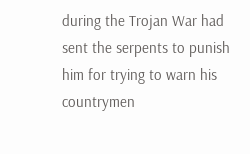during the Trojan War had sent the serpents to punish him for trying to warn his countrymen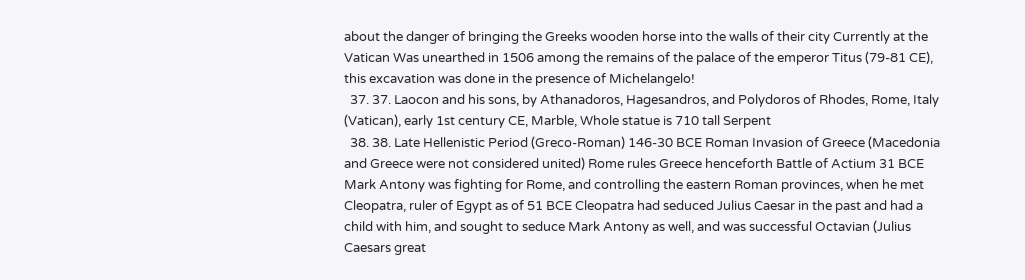about the danger of bringing the Greeks wooden horse into the walls of their city Currently at the Vatican Was unearthed in 1506 among the remains of the palace of the emperor Titus (79-81 CE), this excavation was done in the presence of Michelangelo!
  37. 37. Laocon and his sons, by Athanadoros, Hagesandros, and Polydoros of Rhodes, Rome, Italy (Vatican), early 1st century CE, Marble, Whole statue is 710 tall Serpent
  38. 38. Late Hellenistic Period (Greco-Roman) 146-30 BCE Roman Invasion of Greece (Macedonia and Greece were not considered united) Rome rules Greece henceforth Battle of Actium 31 BCE Mark Antony was fighting for Rome, and controlling the eastern Roman provinces, when he met Cleopatra, ruler of Egypt as of 51 BCE Cleopatra had seduced Julius Caesar in the past and had a child with him, and sought to seduce Mark Antony as well, and was successful Octavian (Julius Caesars great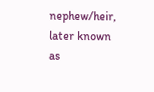nephew/heir, later known as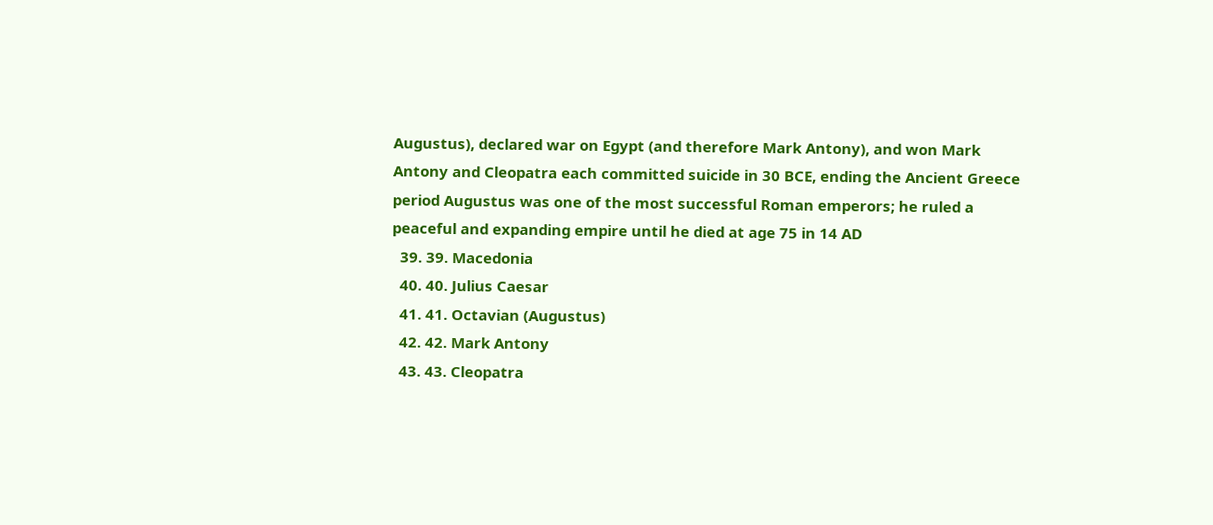Augustus), declared war on Egypt (and therefore Mark Antony), and won Mark Antony and Cleopatra each committed suicide in 30 BCE, ending the Ancient Greece period Augustus was one of the most successful Roman emperors; he ruled a peaceful and expanding empire until he died at age 75 in 14 AD
  39. 39. Macedonia
  40. 40. Julius Caesar
  41. 41. Octavian (Augustus)
  42. 42. Mark Antony
  43. 43. Cleopatra